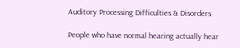Auditory Processing Difficulties & Disorders

People who have normal hearing actually hear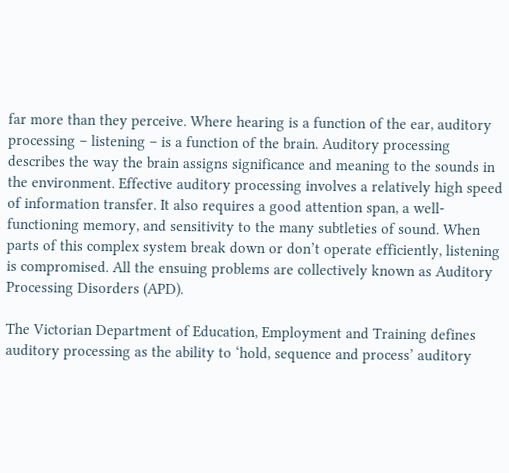far more than they perceive. Where hearing is a function of the ear, auditory processing – listening – is a function of the brain. Auditory processing describes the way the brain assigns significance and meaning to the sounds in the environment. Effective auditory processing involves a relatively high speed of information transfer. It also requires a good attention span, a well-functioning memory, and sensitivity to the many subtleties of sound. When parts of this complex system break down or don’t operate efficiently, listening is compromised. All the ensuing problems are collectively known as Auditory Processing Disorders (APD).

The Victorian Department of Education, Employment and Training defines auditory processing as the ability to ‘hold, sequence and process’ auditory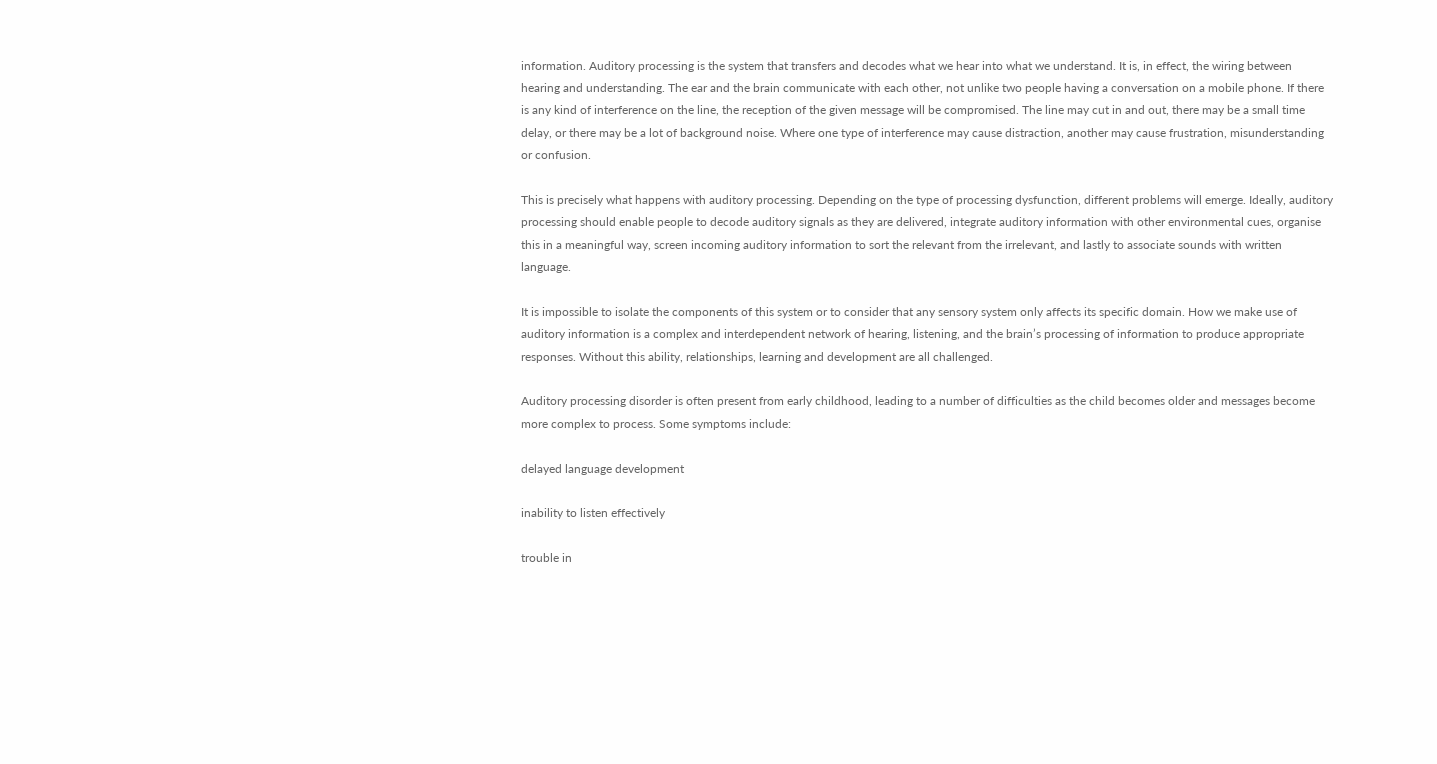information. Auditory processing is the system that transfers and decodes what we hear into what we understand. It is, in effect, the wiring between hearing and understanding. The ear and the brain communicate with each other, not unlike two people having a conversation on a mobile phone. If there is any kind of interference on the line, the reception of the given message will be compromised. The line may cut in and out, there may be a small time delay, or there may be a lot of background noise. Where one type of interference may cause distraction, another may cause frustration, misunderstanding or confusion.

This is precisely what happens with auditory processing. Depending on the type of processing dysfunction, different problems will emerge. Ideally, auditory processing should enable people to decode auditory signals as they are delivered, integrate auditory information with other environmental cues, organise this in a meaningful way, screen incoming auditory information to sort the relevant from the irrelevant, and lastly to associate sounds with written language.

It is impossible to isolate the components of this system or to consider that any sensory system only affects its specific domain. How we make use of auditory information is a complex and interdependent network of hearing, listening, and the brain’s processing of information to produce appropriate responses. Without this ability, relationships, learning and development are all challenged.

Auditory processing disorder is often present from early childhood, leading to a number of difficulties as the child becomes older and messages become more complex to process. Some symptoms include:

delayed language development

inability to listen effectively

trouble in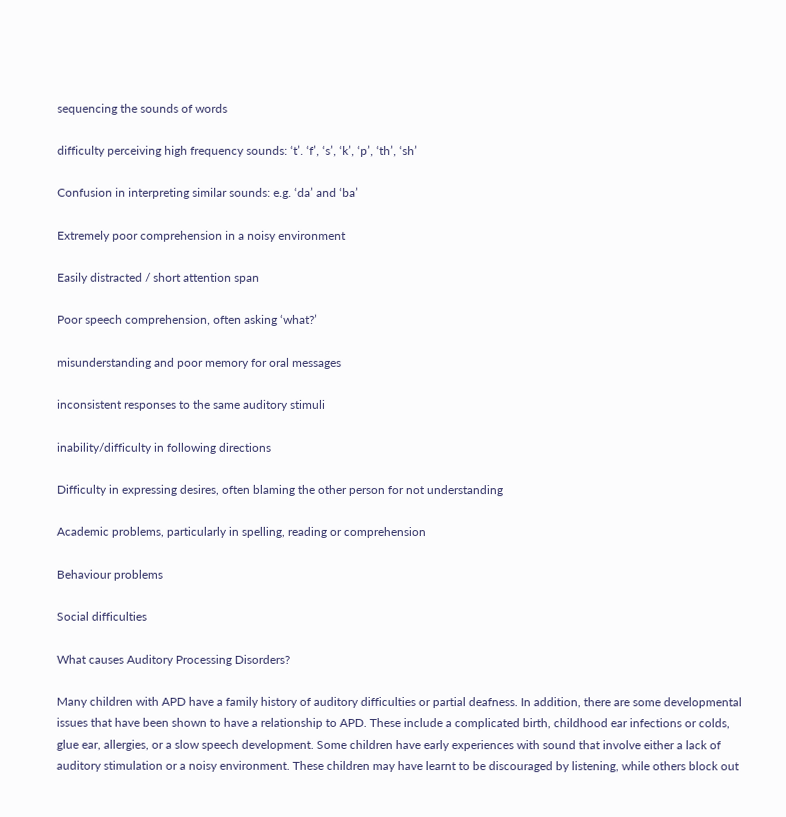sequencing the sounds of words

difficulty perceiving high frequency sounds: ‘t’. ‘f’, ‘s’, ‘k’, ‘p’, ‘th’, ‘sh’

Confusion in interpreting similar sounds: e.g. ‘da’ and ‘ba’

Extremely poor comprehension in a noisy environment

Easily distracted / short attention span

Poor speech comprehension, often asking ‘what?’

misunderstanding and poor memory for oral messages

inconsistent responses to the same auditory stimuli

inability/difficulty in following directions

Difficulty in expressing desires, often blaming the other person for not understanding

Academic problems, particularly in spelling, reading or comprehension

Behaviour problems

Social difficulties

What causes Auditory Processing Disorders?

Many children with APD have a family history of auditory difficulties or partial deafness. In addition, there are some developmental issues that have been shown to have a relationship to APD. These include a complicated birth, childhood ear infections or colds, glue ear, allergies, or a slow speech development. Some children have early experiences with sound that involve either a lack of auditory stimulation or a noisy environment. These children may have learnt to be discouraged by listening, while others block out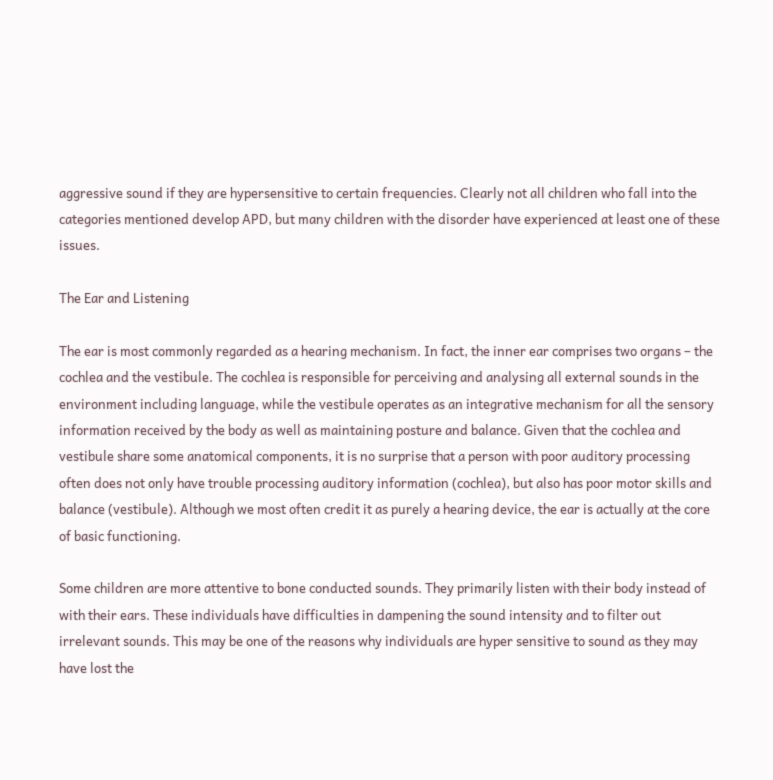aggressive sound if they are hypersensitive to certain frequencies. Clearly not all children who fall into the categories mentioned develop APD, but many children with the disorder have experienced at least one of these issues.

The Ear and Listening

The ear is most commonly regarded as a hearing mechanism. In fact, the inner ear comprises two organs – the cochlea and the vestibule. The cochlea is responsible for perceiving and analysing all external sounds in the environment including language, while the vestibule operates as an integrative mechanism for all the sensory information received by the body as well as maintaining posture and balance. Given that the cochlea and vestibule share some anatomical components, it is no surprise that a person with poor auditory processing often does not only have trouble processing auditory information (cochlea), but also has poor motor skills and balance (vestibule). Although we most often credit it as purely a hearing device, the ear is actually at the core of basic functioning.

Some children are more attentive to bone conducted sounds. They primarily listen with their body instead of with their ears. These individuals have difficulties in dampening the sound intensity and to filter out irrelevant sounds. This may be one of the reasons why individuals are hyper sensitive to sound as they may have lost the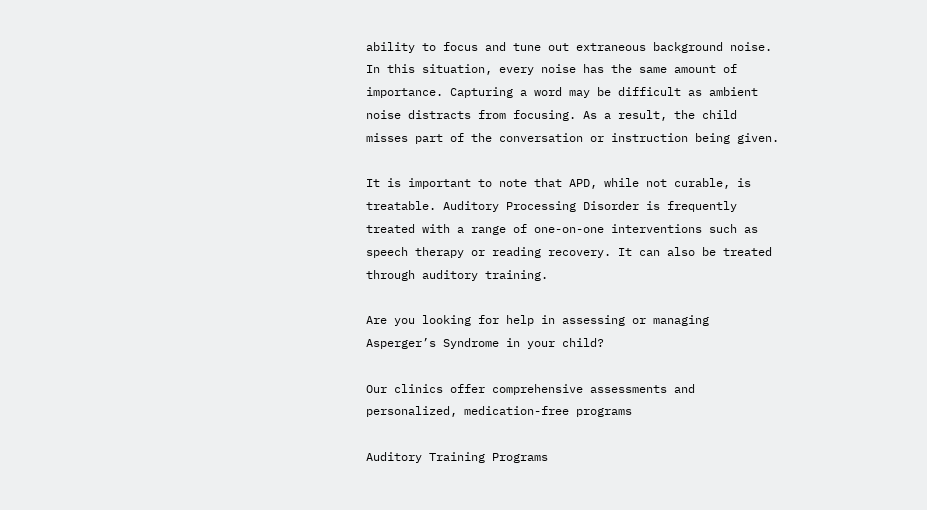ability to focus and tune out extraneous background noise. In this situation, every noise has the same amount of importance. Capturing a word may be difficult as ambient noise distracts from focusing. As a result, the child misses part of the conversation or instruction being given.

It is important to note that APD, while not curable, is treatable. Auditory Processing Disorder is frequently treated with a range of one-on-one interventions such as speech therapy or reading recovery. It can also be treated through auditory training.

Are you looking for help in assessing or managing Asperger’s Syndrome in your child?

Our clinics offer comprehensive assessments and personalized, medication-free programs

Auditory Training Programs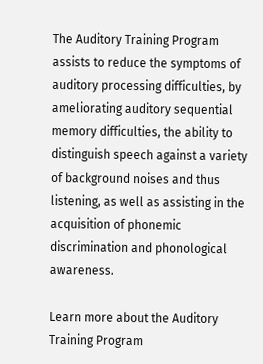The Auditory Training Program assists to reduce the symptoms of auditory processing difficulties, by ameliorating auditory sequential memory difficulties, the ability to distinguish speech against a variety of background noises and thus listening, as well as assisting in the acquisition of phonemic discrimination and phonological awareness.

Learn more about the Auditory Training Program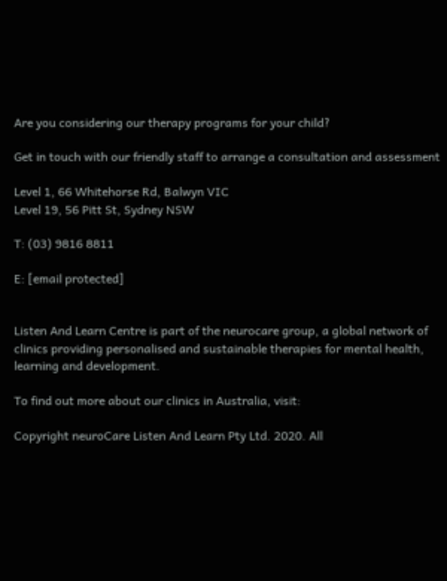Are you considering our therapy programs for your child?

Get in touch with our friendly staff to arrange a consultation and assessment

Level 1, 66 Whitehorse Rd, Balwyn VIC
Level 19, 56 Pitt St, Sydney NSW

T: (03) 9816 8811

E: [email protected]


Listen And Learn Centre is part of the neurocare group, a global network of clinics providing personalised and sustainable therapies for mental health, learning and development.

To find out more about our clinics in Australia, visit:

Copyright neuroCare Listen And Learn Pty Ltd. 2020. All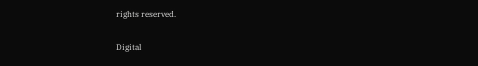rights reserved.

Digital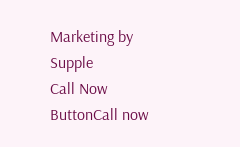Marketing by Supple
Call Now ButtonCall now